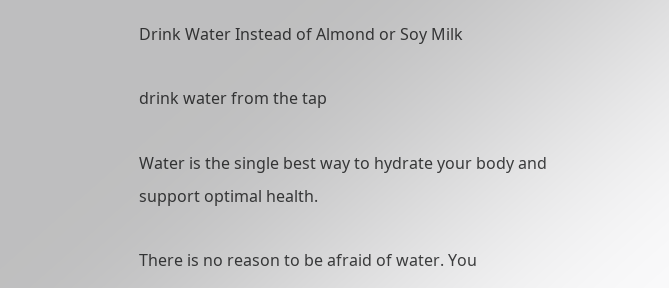Drink Water Instead of Almond or Soy Milk

drink water from the tap

Water is the single best way to hydrate your body and support optimal health.

There is no reason to be afraid of water. You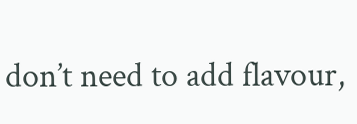don’t need to add flavour,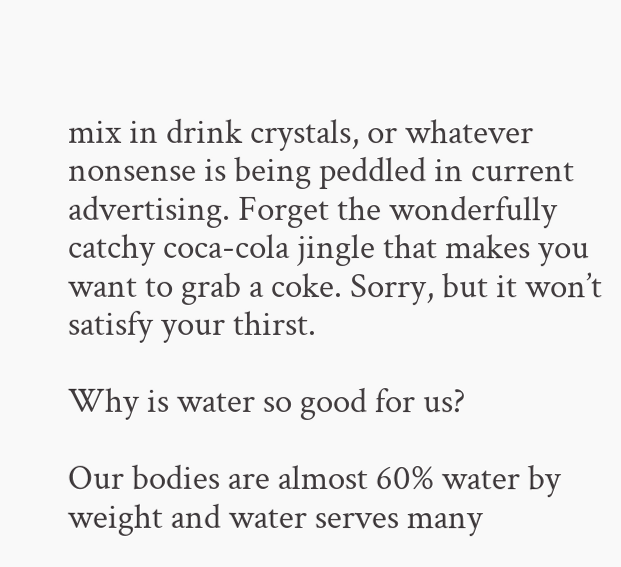mix in drink crystals, or whatever nonsense is being peddled in current advertising. Forget the wonderfully catchy coca-cola jingle that makes you want to grab a coke. Sorry, but it won’t satisfy your thirst.

Why is water so good for us?

Our bodies are almost 60% water by weight and water serves many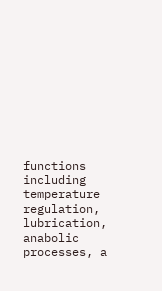functions including temperature regulation, lubrication, anabolic processes, a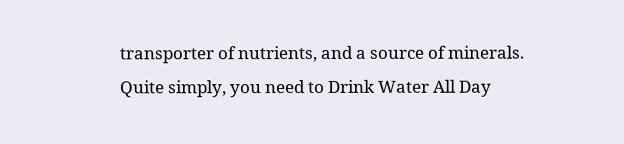transporter of nutrients, and a source of minerals. Quite simply, you need to Drink Water All Day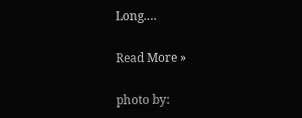Long.…

Read More »

photo by: